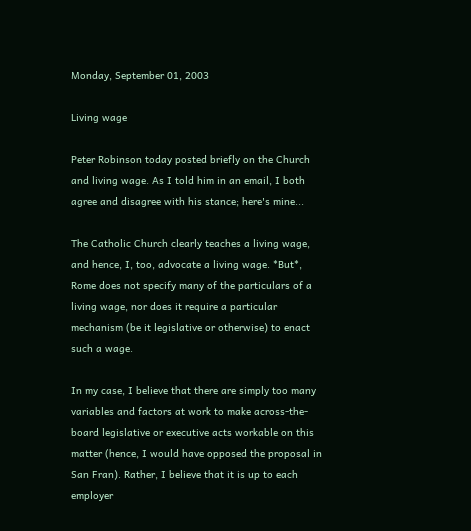Monday, September 01, 2003

Living wage

Peter Robinson today posted briefly on the Church and living wage. As I told him in an email, I both agree and disagree with his stance; here's mine...

The Catholic Church clearly teaches a living wage, and hence, I, too, advocate a living wage. *But*, Rome does not specify many of the particulars of a living wage, nor does it require a particular mechanism (be it legislative or otherwise) to enact such a wage.

In my case, I believe that there are simply too many variables and factors at work to make across-the-board legislative or executive acts workable on this matter (hence, I would have opposed the proposal in San Fran). Rather, I believe that it is up to each employer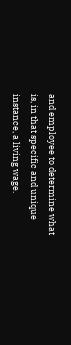and employee to determine what is, in that specific and unique instance, a living wage.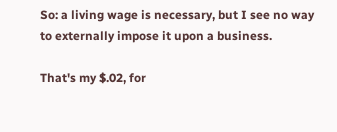So: a living wage is necessary, but I see no way to externally impose it upon a business.

That's my $.02, for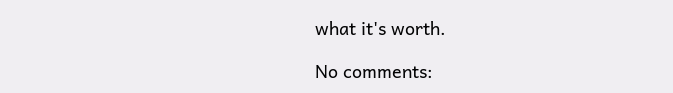what it's worth.

No comments: